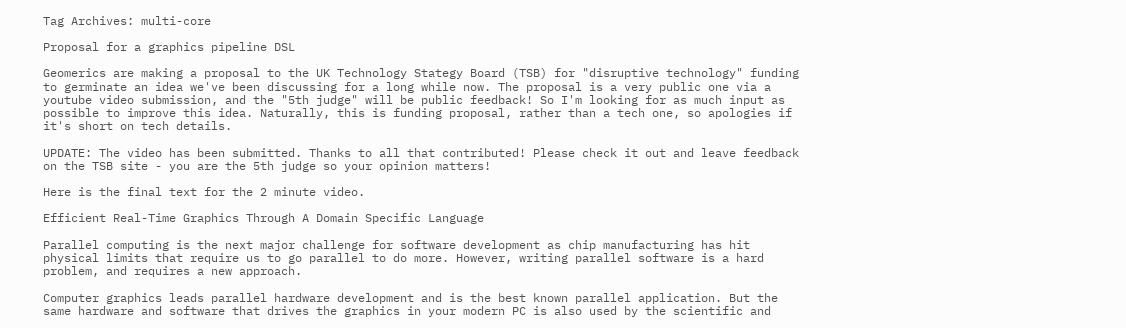Tag Archives: multi-core

Proposal for a graphics pipeline DSL

Geomerics are making a proposal to the UK Technology Stategy Board (TSB) for "disruptive technology" funding to germinate an idea we've been discussing for a long while now. The proposal is a very public one via a youtube video submission, and the "5th judge" will be public feedback! So I'm looking for as much input as possible to improve this idea. Naturally, this is funding proposal, rather than a tech one, so apologies if it's short on tech details.

UPDATE: The video has been submitted. Thanks to all that contributed! Please check it out and leave feedback on the TSB site - you are the 5th judge so your opinion matters!

Here is the final text for the 2 minute video.

Efficient Real-Time Graphics Through A Domain Specific Language

Parallel computing is the next major challenge for software development as chip manufacturing has hit physical limits that require us to go parallel to do more. However, writing parallel software is a hard problem, and requires a new approach.

Computer graphics leads parallel hardware development and is the best known parallel application. But the same hardware and software that drives the graphics in your modern PC is also used by the scientific and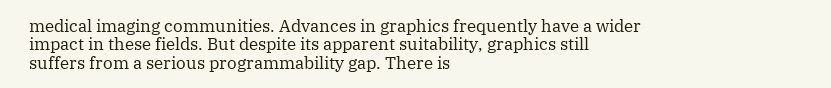medical imaging communities. Advances in graphics frequently have a wider impact in these fields. But despite its apparent suitability, graphics still suffers from a serious programmability gap. There is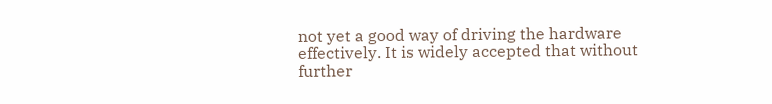not yet a good way of driving the hardware effectively. It is widely accepted that without further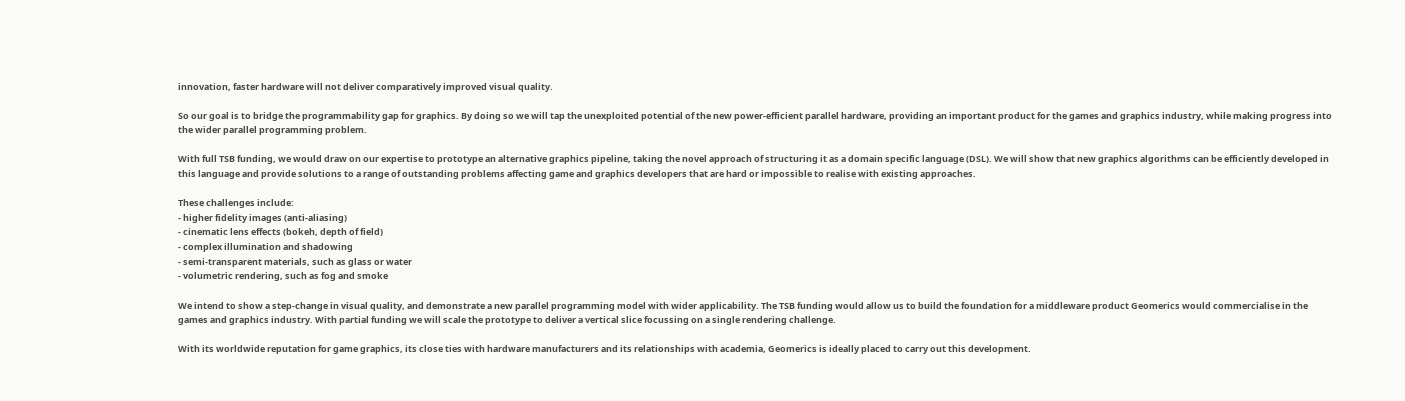innovation, faster hardware will not deliver comparatively improved visual quality.

So our goal is to bridge the programmability gap for graphics. By doing so we will tap the unexploited potential of the new power-efficient parallel hardware, providing an important product for the games and graphics industry, while making progress into the wider parallel programming problem.

With full TSB funding, we would draw on our expertise to prototype an alternative graphics pipeline, taking the novel approach of structuring it as a domain specific language (DSL). We will show that new graphics algorithms can be efficiently developed in this language and provide solutions to a range of outstanding problems affecting game and graphics developers that are hard or impossible to realise with existing approaches.

These challenges include:
- higher fidelity images (anti-aliasing)
- cinematic lens effects (bokeh, depth of field)
- complex illumination and shadowing
- semi-transparent materials, such as glass or water
- volumetric rendering, such as fog and smoke

We intend to show a step-change in visual quality, and demonstrate a new parallel programming model with wider applicability. The TSB funding would allow us to build the foundation for a middleware product Geomerics would commercialise in the games and graphics industry. With partial funding we will scale the prototype to deliver a vertical slice focussing on a single rendering challenge.

With its worldwide reputation for game graphics, its close ties with hardware manufacturers and its relationships with academia, Geomerics is ideally placed to carry out this development.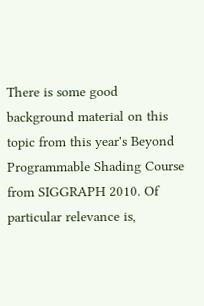There is some good background material on this topic from this year's Beyond Programmable Shading Course from SIGGRAPH 2010. Of particular relevance is,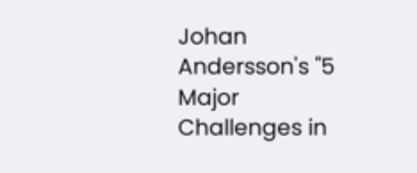Johan Andersson's "5 Major Challenges in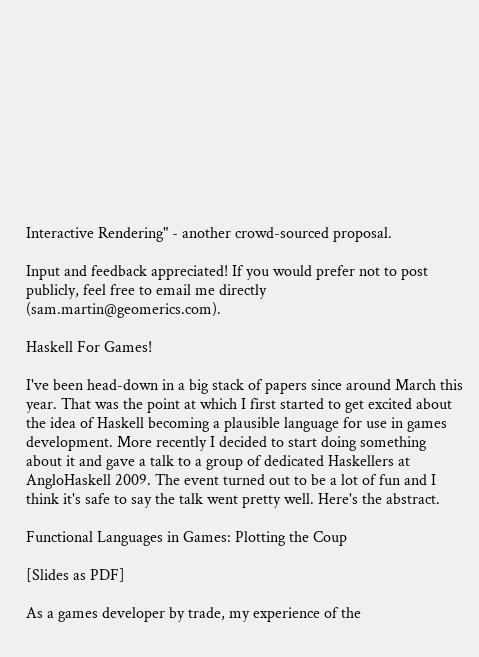Interactive Rendering" - another crowd-sourced proposal.

Input and feedback appreciated! If you would prefer not to post publicly, feel free to email me directly (sam.martin@geomerics.com).

Haskell For Games!

I've been head-down in a big stack of papers since around March this year. That was the point at which I first started to get excited about the idea of Haskell becoming a plausible language for use in games development. More recently I decided to start doing something about it and gave a talk to a group of dedicated Haskellers at AngloHaskell 2009. The event turned out to be a lot of fun and I think it's safe to say the talk went pretty well. Here's the abstract.

Functional Languages in Games: Plotting the Coup

[Slides as PDF]

As a games developer by trade, my experience of the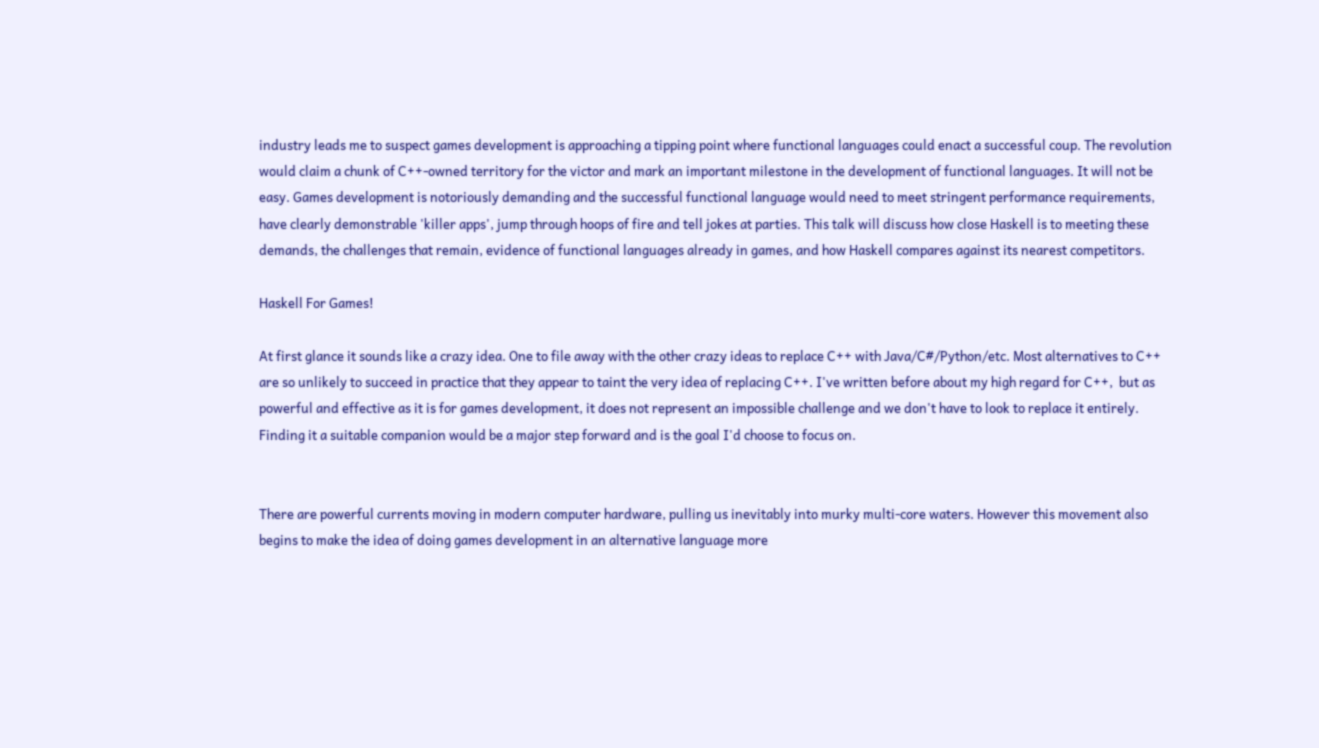industry leads me to suspect games development is approaching a tipping point where functional languages could enact a successful coup. The revolution would claim a chunk of C++-owned territory for the victor and mark an important milestone in the development of functional languages. It will not be easy. Games development is notoriously demanding and the successful functional language would need to meet stringent performance requirements, have clearly demonstrable 'killer apps', jump through hoops of fire and tell jokes at parties. This talk will discuss how close Haskell is to meeting these demands, the challenges that remain, evidence of functional languages already in games, and how Haskell compares against its nearest competitors.

Haskell For Games!

At first glance it sounds like a crazy idea. One to file away with the other crazy ideas to replace C++ with Java/C#/Python/etc. Most alternatives to C++ are so unlikely to succeed in practice that they appear to taint the very idea of replacing C++. I've written before about my high regard for C++,  but as powerful and effective as it is for games development, it does not represent an impossible challenge and we don't have to look to replace it entirely. Finding it a suitable companion would be a major step forward and is the goal I'd choose to focus on.


There are powerful currents moving in modern computer hardware, pulling us inevitably into murky multi-core waters. However this movement also begins to make the idea of doing games development in an alternative language more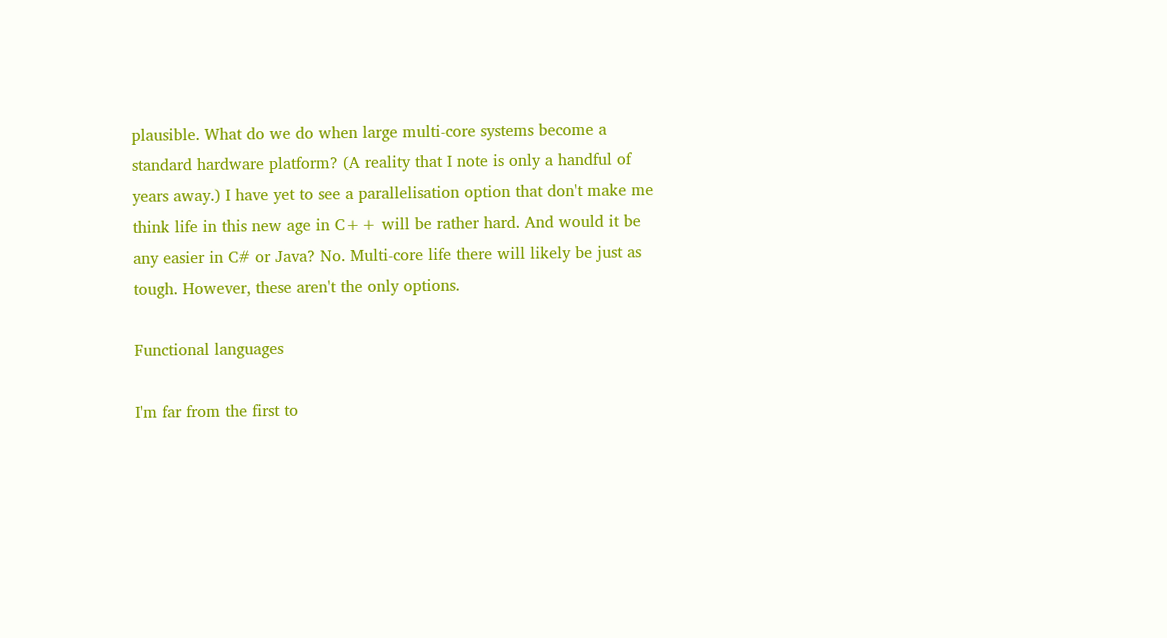plausible. What do we do when large multi-core systems become a standard hardware platform? (A reality that I note is only a handful of years away.) I have yet to see a parallelisation option that don't make me think life in this new age in C++ will be rather hard. And would it be any easier in C# or Java? No. Multi-core life there will likely be just as tough. However, these aren't the only options.

Functional languages

I'm far from the first to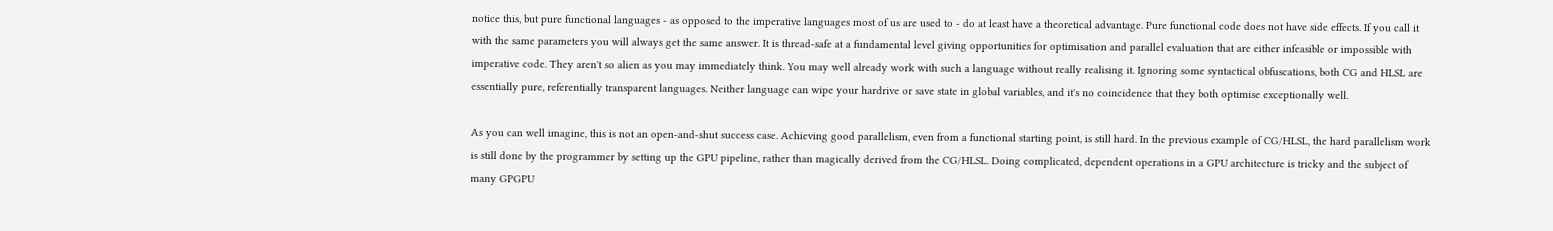notice this, but pure functional languages - as opposed to the imperative languages most of us are used to - do at least have a theoretical advantage. Pure functional code does not have side effects. If you call it with the same parameters you will always get the same answer. It is thread-safe at a fundamental level giving opportunities for optimisation and parallel evaluation that are either infeasible or impossible with imperative code. They aren't so alien as you may immediately think. You may well already work with such a language without really realising it. Ignoring some syntactical obfuscations, both CG and HLSL are essentially pure, referentially transparent languages. Neither language can wipe your hardrive or save state in global variables, and it's no coincidence that they both optimise exceptionally well.

As you can well imagine, this is not an open-and-shut success case. Achieving good parallelism, even from a functional starting point, is still hard. In the previous example of CG/HLSL, the hard parallelism work is still done by the programmer by setting up the GPU pipeline, rather than magically derived from the CG/HLSL. Doing complicated, dependent operations in a GPU architecture is tricky and the subject of many GPGPU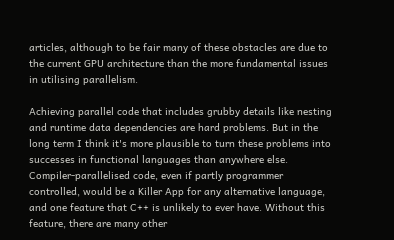articles, although to be fair many of these obstacles are due to the current GPU architecture than the more fundamental issues in utilising parallelism.

Achieving parallel code that includes grubby details like nesting and runtime data dependencies are hard problems. But in the long term I think it's more plausible to turn these problems into successes in functional languages than anywhere else. Compiler-parallelised code, even if partly programmer controlled, would be a Killer App for any alternative language, and one feature that C++ is unlikely to ever have. Without this feature, there are many other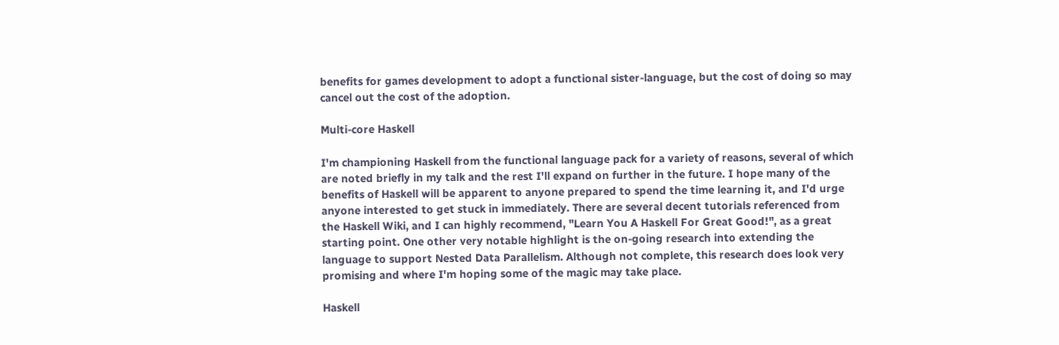benefits for games development to adopt a functional sister-language, but the cost of doing so may cancel out the cost of the adoption.

Multi-core Haskell

I'm championing Haskell from the functional language pack for a variety of reasons, several of which are noted briefly in my talk and the rest I'll expand on further in the future. I hope many of the benefits of Haskell will be apparent to anyone prepared to spend the time learning it, and I'd urge anyone interested to get stuck in immediately. There are several decent tutorials referenced from the Haskell Wiki, and I can highly recommend, "Learn You A Haskell For Great Good!", as a great starting point. One other very notable highlight is the on-going research into extending the language to support Nested Data Parallelism. Although not complete, this research does look very promising and where I'm hoping some of the magic may take place.

Haskell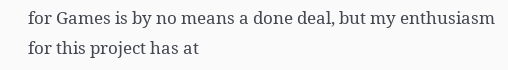for Games is by no means a done deal, but my enthusiasm for this project has at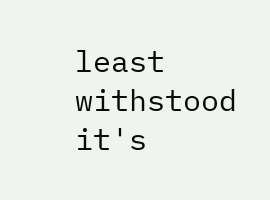least withstood it's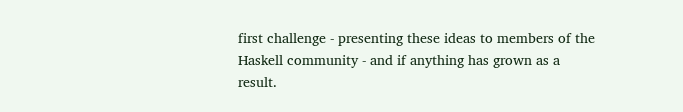first challenge - presenting these ideas to members of the Haskell community - and if anything has grown as a result.